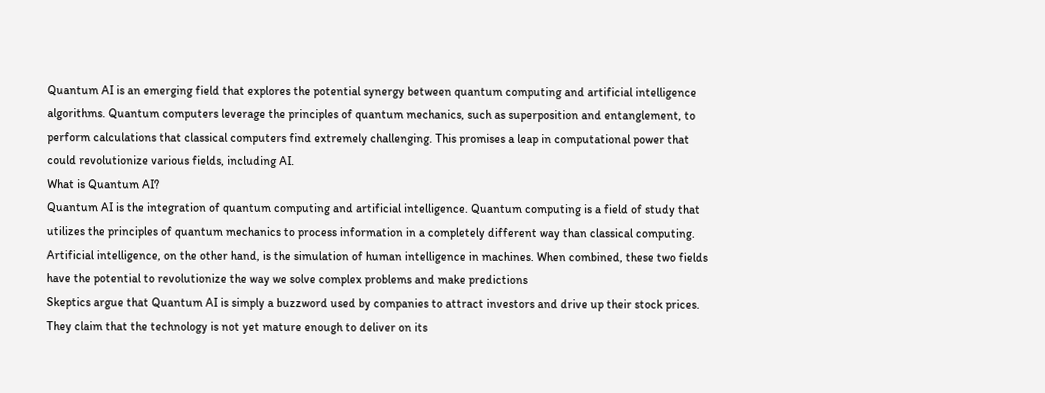Quantum AI is an emerging field that explores the potential synergy between quantum computing and artificial intelligence algorithms. Quantum computers leverage the principles of quantum mechanics, such as superposition and entanglement, to perform calculations that classical computers find extremely challenging. This promises a leap in computational power that could revolutionize various fields, including AI.
What is Quantum AI?
Quantum AI is the integration of quantum computing and artificial intelligence. Quantum computing is a field of study that utilizes the principles of quantum mechanics to process information in a completely different way than classical computing. Artificial intelligence, on the other hand, is the simulation of human intelligence in machines. When combined, these two fields have the potential to revolutionize the way we solve complex problems and make predictions
Skeptics argue that Quantum AI is simply a buzzword used by companies to attract investors and drive up their stock prices. They claim that the technology is not yet mature enough to deliver on its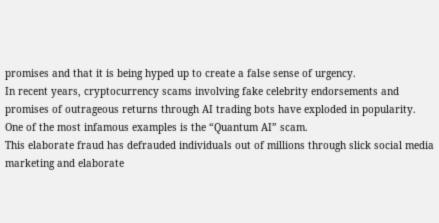promises and that it is being hyped up to create a false sense of urgency.
In recent years, cryptocurrency scams involving fake celebrity endorsements and promises of outrageous returns through AI trading bots have exploded in popularity. One of the most infamous examples is the “Quantum AI” scam.
This elaborate fraud has defrauded individuals out of millions through slick social media marketing and elaborate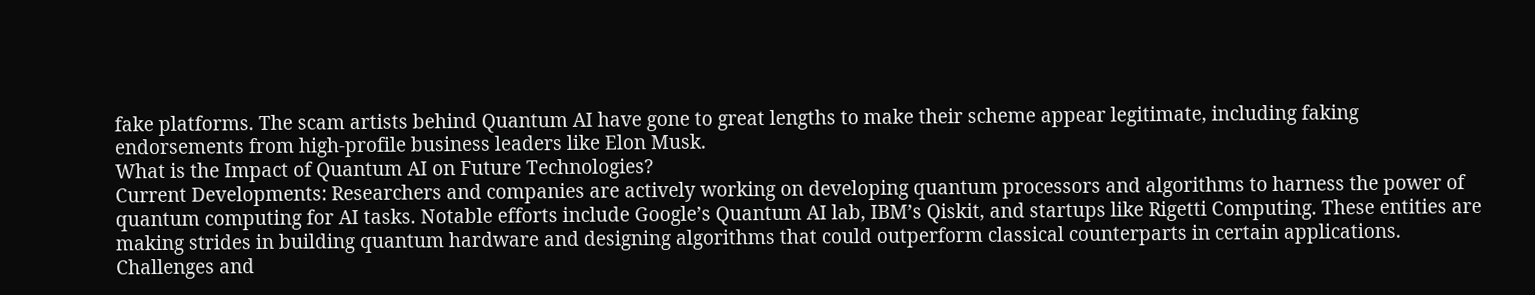fake platforms. The scam artists behind Quantum AI have gone to great lengths to make their scheme appear legitimate, including faking endorsements from high-profile business leaders like Elon Musk.
What is the Impact of Quantum AI on Future Technologies?
Current Developments: Researchers and companies are actively working on developing quantum processors and algorithms to harness the power of quantum computing for AI tasks. Notable efforts include Google’s Quantum AI lab, IBM’s Qiskit, and startups like Rigetti Computing. These entities are making strides in building quantum hardware and designing algorithms that could outperform classical counterparts in certain applications.
Challenges and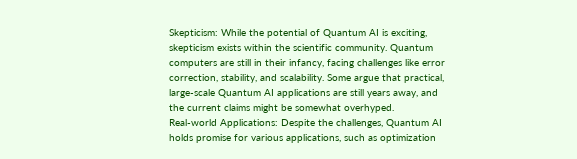Skepticism: While the potential of Quantum AI is exciting, skepticism exists within the scientific community. Quantum computers are still in their infancy, facing challenges like error correction, stability, and scalability. Some argue that practical, large-scale Quantum AI applications are still years away, and the current claims might be somewhat overhyped.
Real-world Applications: Despite the challenges, Quantum AI holds promise for various applications, such as optimization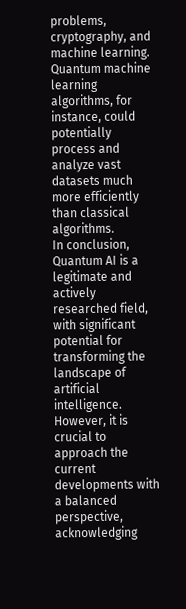problems, cryptography, and machine learning. Quantum machine learning algorithms, for instance, could potentially process and analyze vast datasets much more efficiently than classical algorithms.
In conclusion, Quantum AI is a legitimate and actively researched field, with significant potential for transforming the landscape of artificial intelligence. However, it is crucial to approach the current developments with a balanced perspective, acknowledging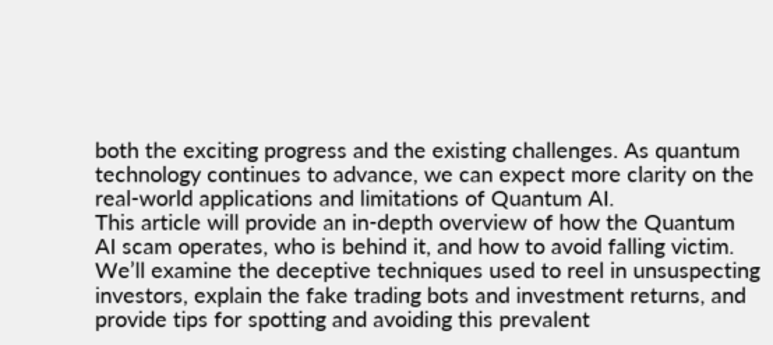both the exciting progress and the existing challenges. As quantum technology continues to advance, we can expect more clarity on the real-world applications and limitations of Quantum AI.
This article will provide an in-depth overview of how the Quantum AI scam operates, who is behind it, and how to avoid falling victim. We’ll examine the deceptive techniques used to reel in unsuspecting investors, explain the fake trading bots and investment returns, and provide tips for spotting and avoiding this prevalent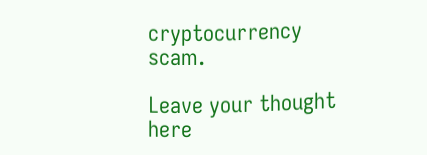cryptocurrency scam.

Leave your thought here